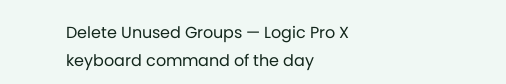Delete Unused Groups — Logic Pro X keyboard command of the day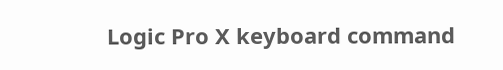Logic Pro X keyboard command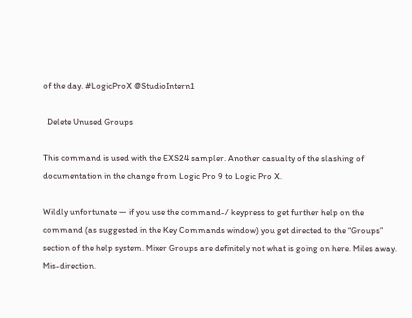of the day. #LogicProX @StudioIntern1

  Delete Unused Groups

This command is used with the EXS24 sampler. Another casualty of the slashing of documentation in the change from Logic Pro 9 to Logic Pro X.

Wildly unfortunate — if you use the command-/ keypress to get further help on the command (as suggested in the Key Commands window) you get directed to the “Groups” section of the help system. Mixer Groups are definitely not what is going on here. Miles away. Mis-direction.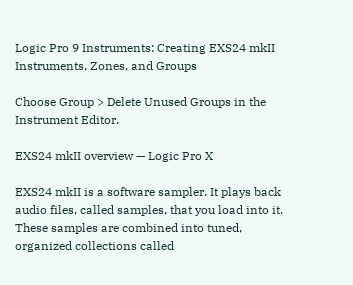Logic Pro 9 Instruments: Creating EXS24 mkII Instruments, Zones, and Groups

Choose Group > Delete Unused Groups in the Instrument Editor.

EXS24 mkII overview — Logic Pro X

EXS24 mkII is a software sampler. It plays back audio files, called samples, that you load into it. These samples are combined into tuned, organized collections called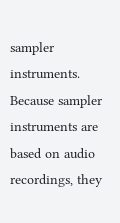sampler instruments. Because sampler instruments are based on audio recordings, they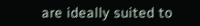are ideally suited to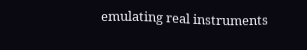emulating real instruments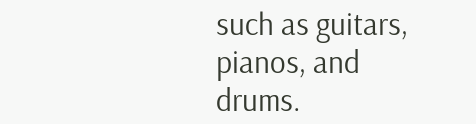such as guitars, pianos, and drums.